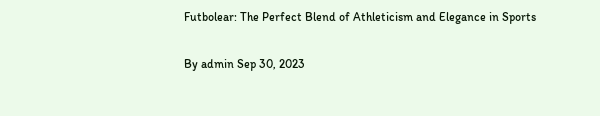Futbolear: The Perfect Blend of Athleticism and Elegance in Sports

By admin Sep 30, 2023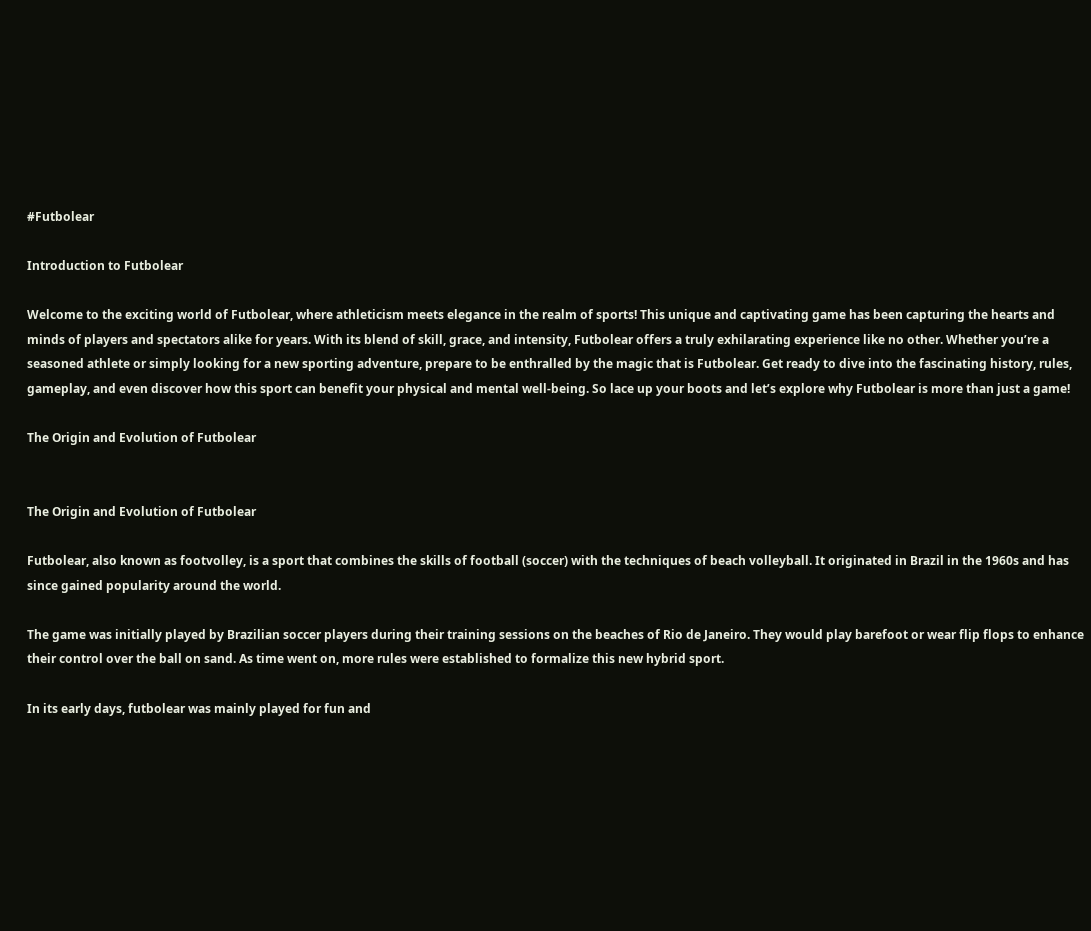#Futbolear

Introduction to Futbolear

Welcome to the exciting world of Futbolear, where athleticism meets elegance in the realm of sports! This unique and captivating game has been capturing the hearts and minds of players and spectators alike for years. With its blend of skill, grace, and intensity, Futbolear offers a truly exhilarating experience like no other. Whether you’re a seasoned athlete or simply looking for a new sporting adventure, prepare to be enthralled by the magic that is Futbolear. Get ready to dive into the fascinating history, rules, gameplay, and even discover how this sport can benefit your physical and mental well-being. So lace up your boots and let’s explore why Futbolear is more than just a game!

The Origin and Evolution of Futbolear


The Origin and Evolution of Futbolear

Futbolear, also known as footvolley, is a sport that combines the skills of football (soccer) with the techniques of beach volleyball. It originated in Brazil in the 1960s and has since gained popularity around the world.

The game was initially played by Brazilian soccer players during their training sessions on the beaches of Rio de Janeiro. They would play barefoot or wear flip flops to enhance their control over the ball on sand. As time went on, more rules were established to formalize this new hybrid sport.

In its early days, futbolear was mainly played for fun and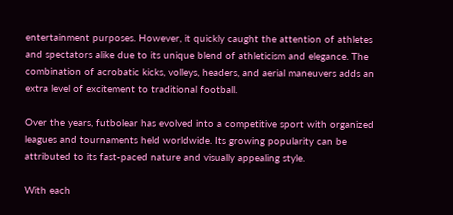entertainment purposes. However, it quickly caught the attention of athletes and spectators alike due to its unique blend of athleticism and elegance. The combination of acrobatic kicks, volleys, headers, and aerial maneuvers adds an extra level of excitement to traditional football.

Over the years, futbolear has evolved into a competitive sport with organized leagues and tournaments held worldwide. Its growing popularity can be attributed to its fast-paced nature and visually appealing style.

With each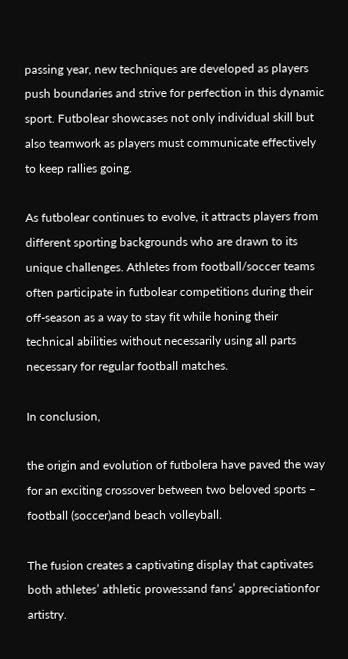passing year, new techniques are developed as players push boundaries and strive for perfection in this dynamic sport. Futbolear showcases not only individual skill but also teamwork as players must communicate effectively to keep rallies going.

As futbolear continues to evolve, it attracts players from different sporting backgrounds who are drawn to its unique challenges. Athletes from football/soccer teams often participate in futbolear competitions during their off-season as a way to stay fit while honing their technical abilities without necessarily using all parts necessary for regular football matches.

In conclusion,

the origin and evolution of futbolera have paved the way for an exciting crossover between two beloved sports – football (soccer)and beach volleyball.

The fusion creates a captivating display that captivates both athletes’ athletic prowessand fans’ appreciationfor artistry.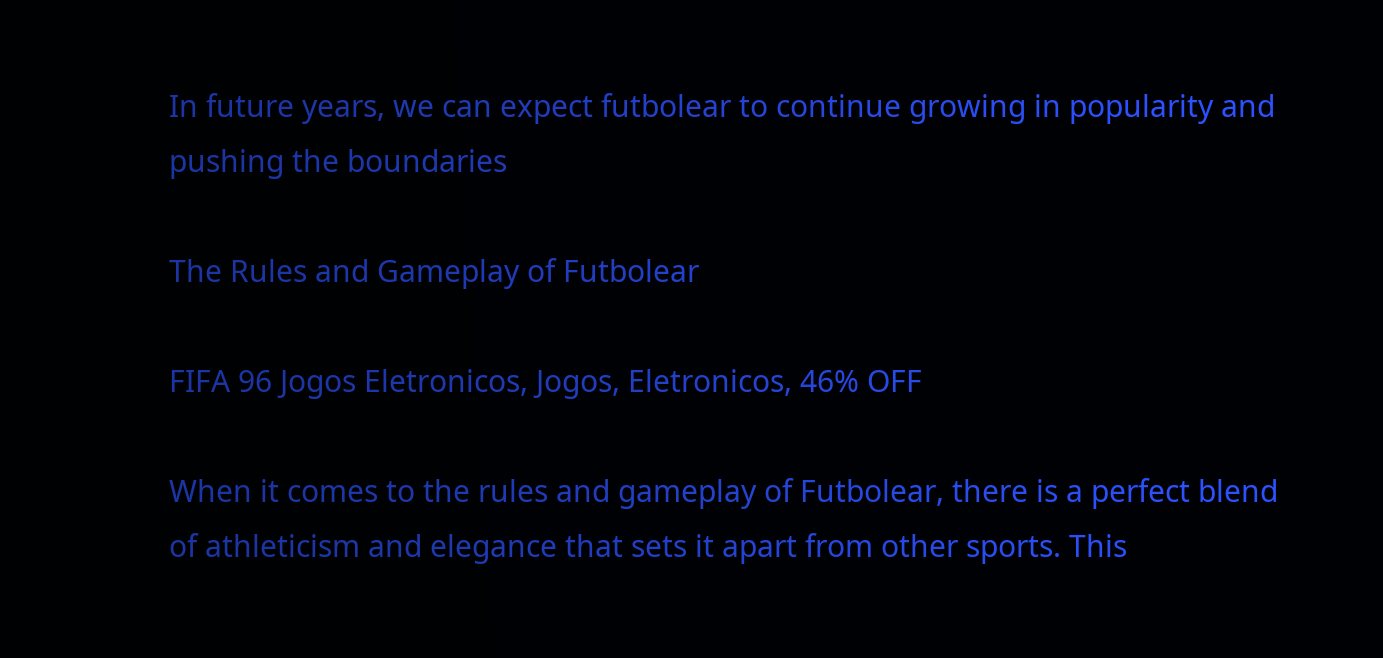In future years, we can expect futbolear to continue growing in popularity and pushing the boundaries

The Rules and Gameplay of Futbolear

FIFA 96 Jogos Eletronicos, Jogos, Eletronicos, 46% OFF

When it comes to the rules and gameplay of Futbolear, there is a perfect blend of athleticism and elegance that sets it apart from other sports. This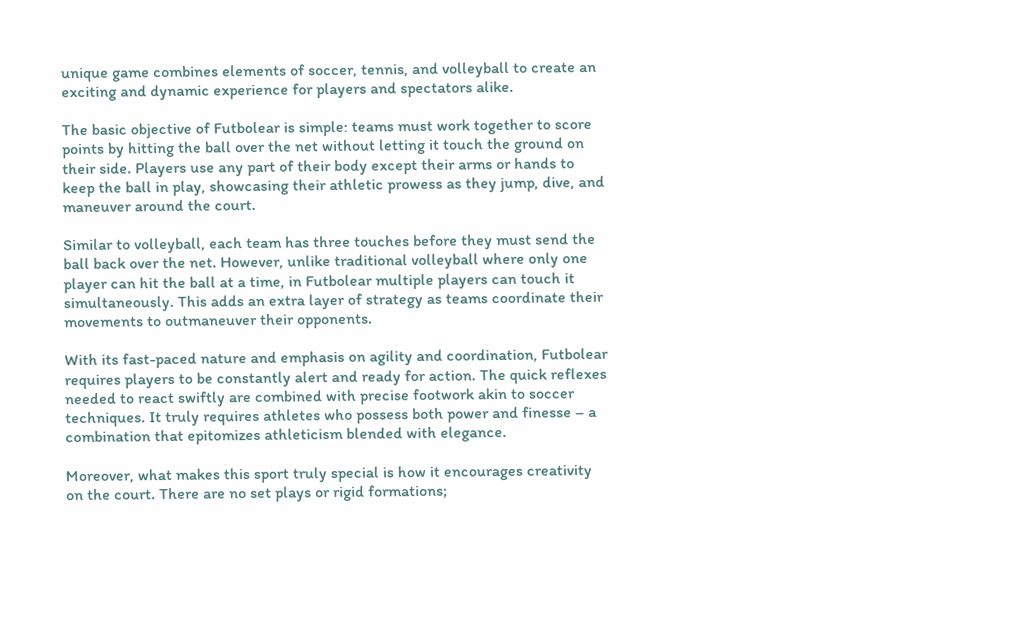unique game combines elements of soccer, tennis, and volleyball to create an exciting and dynamic experience for players and spectators alike.

The basic objective of Futbolear is simple: teams must work together to score points by hitting the ball over the net without letting it touch the ground on their side. Players use any part of their body except their arms or hands to keep the ball in play, showcasing their athletic prowess as they jump, dive, and maneuver around the court.

Similar to volleyball, each team has three touches before they must send the ball back over the net. However, unlike traditional volleyball where only one player can hit the ball at a time, in Futbolear multiple players can touch it simultaneously. This adds an extra layer of strategy as teams coordinate their movements to outmaneuver their opponents.

With its fast-paced nature and emphasis on agility and coordination, Futbolear requires players to be constantly alert and ready for action. The quick reflexes needed to react swiftly are combined with precise footwork akin to soccer techniques. It truly requires athletes who possess both power and finesse – a combination that epitomizes athleticism blended with elegance.

Moreover, what makes this sport truly special is how it encourages creativity on the court. There are no set plays or rigid formations;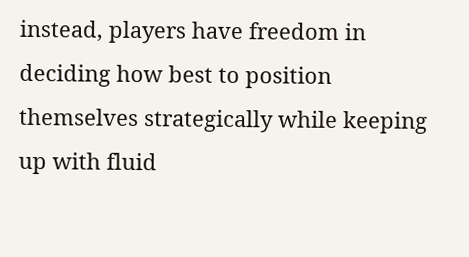instead, players have freedom in deciding how best to position themselves strategically while keeping up with fluid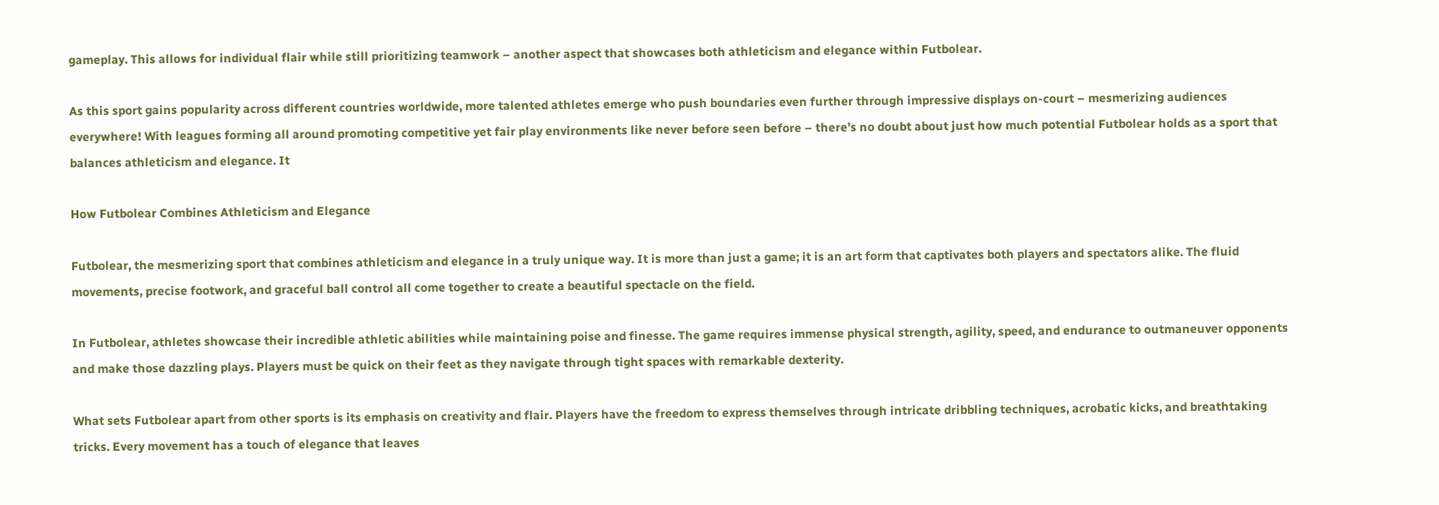gameplay. This allows for individual flair while still prioritizing teamwork – another aspect that showcases both athleticism and elegance within Futbolear.

As this sport gains popularity across different countries worldwide, more talented athletes emerge who push boundaries even further through impressive displays on-court – mesmerizing audiences everywhere! With leagues forming all around promoting competitive yet fair play environments like never before seen before – there’s no doubt about just how much potential Futbolear holds as a sport that balances athleticism and elegance. It

How Futbolear Combines Athleticism and Elegance

Futbolear, the mesmerizing sport that combines athleticism and elegance in a truly unique way. It is more than just a game; it is an art form that captivates both players and spectators alike. The fluid movements, precise footwork, and graceful ball control all come together to create a beautiful spectacle on the field.

In Futbolear, athletes showcase their incredible athletic abilities while maintaining poise and finesse. The game requires immense physical strength, agility, speed, and endurance to outmaneuver opponents and make those dazzling plays. Players must be quick on their feet as they navigate through tight spaces with remarkable dexterity.

What sets Futbolear apart from other sports is its emphasis on creativity and flair. Players have the freedom to express themselves through intricate dribbling techniques, acrobatic kicks, and breathtaking tricks. Every movement has a touch of elegance that leaves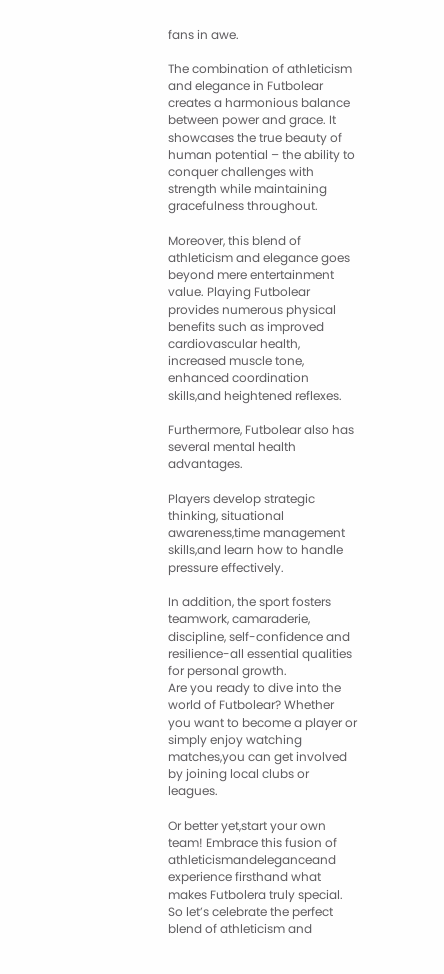fans in awe.

The combination of athleticism and elegance in Futbolear creates a harmonious balance between power and grace. It showcases the true beauty of human potential – the ability to conquer challenges with strength while maintaining gracefulness throughout.

Moreover, this blend of athleticism and elegance goes beyond mere entertainment value. Playing Futbolear provides numerous physical benefits such as improved cardiovascular health, increased muscle tone, enhanced coordination skills,and heightened reflexes.

Furthermore, Futbolear also has several mental health advantages.

Players develop strategic thinking, situational awareness,time management skills,and learn how to handle pressure effectively.

In addition, the sport fosters teamwork, camaraderie, discipline, self-confidence and resilience-all essential qualities for personal growth.
Are you ready to dive into the world of Futbolear? Whether you want to become a player or simply enjoy watching matches,you can get involved by joining local clubs or leagues.

Or better yet,start your own team! Embrace this fusion of athleticismandeleganceand experience firsthand what makes Futbolera truly special.
So let’s celebrate the perfect blend of athleticism and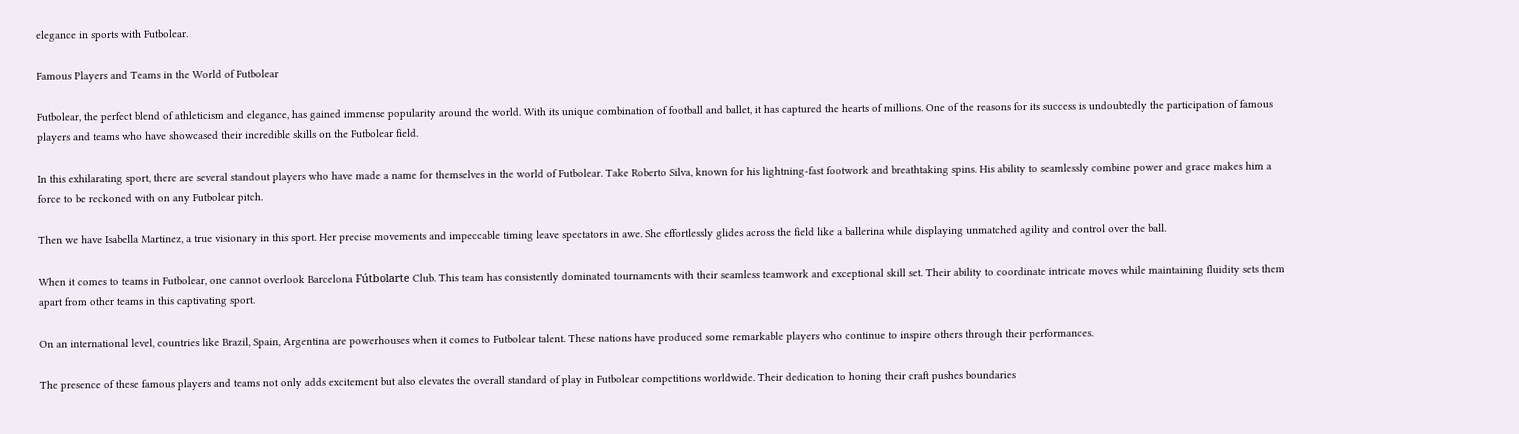elegance in sports with Futbolear.

Famous Players and Teams in the World of Futbolear

Futbolear, the perfect blend of athleticism and elegance, has gained immense popularity around the world. With its unique combination of football and ballet, it has captured the hearts of millions. One of the reasons for its success is undoubtedly the participation of famous players and teams who have showcased their incredible skills on the Futbolear field.

In this exhilarating sport, there are several standout players who have made a name for themselves in the world of Futbolear. Take Roberto Silva, known for his lightning-fast footwork and breathtaking spins. His ability to seamlessly combine power and grace makes him a force to be reckoned with on any Futbolear pitch.

Then we have Isabella Martinez, a true visionary in this sport. Her precise movements and impeccable timing leave spectators in awe. She effortlessly glides across the field like a ballerina while displaying unmatched agility and control over the ball.

When it comes to teams in Futbolear, one cannot overlook Barcelona Fútbolarte Club. This team has consistently dominated tournaments with their seamless teamwork and exceptional skill set. Their ability to coordinate intricate moves while maintaining fluidity sets them apart from other teams in this captivating sport.

On an international level, countries like Brazil, Spain, Argentina are powerhouses when it comes to Futbolear talent. These nations have produced some remarkable players who continue to inspire others through their performances.

The presence of these famous players and teams not only adds excitement but also elevates the overall standard of play in Futbolear competitions worldwide. Their dedication to honing their craft pushes boundaries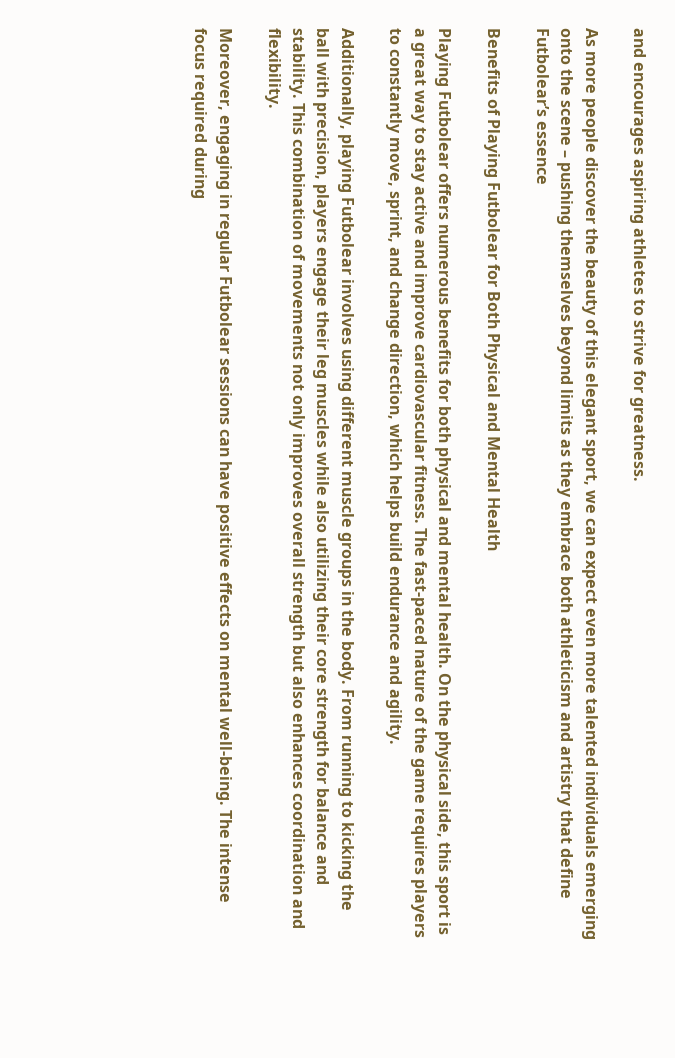and encourages aspiring athletes to strive for greatness.

As more people discover the beauty of this elegant sport, we can expect even more talented individuals emerging onto the scene – pushing themselves beyond limits as they embrace both athleticism and artistry that define Futbolear’s essence

Benefits of Playing Futbolear for Both Physical and Mental Health

Playing Futbolear offers numerous benefits for both physical and mental health. On the physical side, this sport is a great way to stay active and improve cardiovascular fitness. The fast-paced nature of the game requires players to constantly move, sprint, and change direction, which helps build endurance and agility.

Additionally, playing Futbolear involves using different muscle groups in the body. From running to kicking the ball with precision, players engage their leg muscles while also utilizing their core strength for balance and stability. This combination of movements not only improves overall strength but also enhances coordination and flexibility.

Moreover, engaging in regular Futbolear sessions can have positive effects on mental well-being. The intense focus required during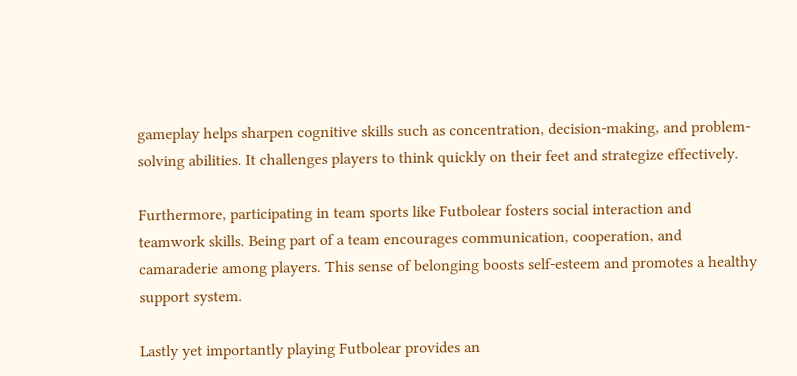gameplay helps sharpen cognitive skills such as concentration, decision-making, and problem-solving abilities. It challenges players to think quickly on their feet and strategize effectively.

Furthermore, participating in team sports like Futbolear fosters social interaction and teamwork skills. Being part of a team encourages communication, cooperation, and camaraderie among players. This sense of belonging boosts self-esteem and promotes a healthy support system.

Lastly yet importantly playing Futbolear provides an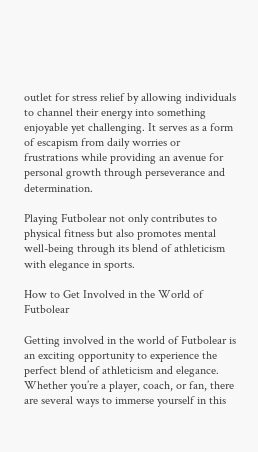outlet for stress relief by allowing individuals to channel their energy into something enjoyable yet challenging. It serves as a form of escapism from daily worries or frustrations while providing an avenue for personal growth through perseverance and determination.

Playing Futbolear not only contributes to physical fitness but also promotes mental well-being through its blend of athleticism with elegance in sports.

How to Get Involved in the World of Futbolear

Getting involved in the world of Futbolear is an exciting opportunity to experience the perfect blend of athleticism and elegance. Whether you’re a player, coach, or fan, there are several ways to immerse yourself in this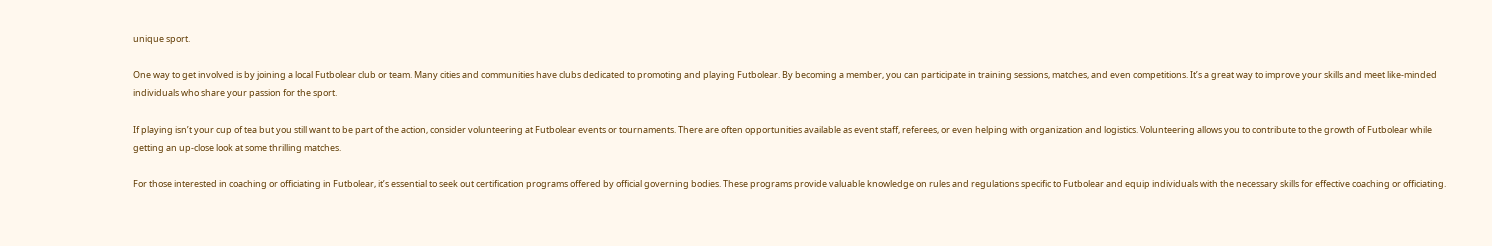unique sport.

One way to get involved is by joining a local Futbolear club or team. Many cities and communities have clubs dedicated to promoting and playing Futbolear. By becoming a member, you can participate in training sessions, matches, and even competitions. It’s a great way to improve your skills and meet like-minded individuals who share your passion for the sport.

If playing isn’t your cup of tea but you still want to be part of the action, consider volunteering at Futbolear events or tournaments. There are often opportunities available as event staff, referees, or even helping with organization and logistics. Volunteering allows you to contribute to the growth of Futbolear while getting an up-close look at some thrilling matches.

For those interested in coaching or officiating in Futbolear, it’s essential to seek out certification programs offered by official governing bodies. These programs provide valuable knowledge on rules and regulations specific to Futbolear and equip individuals with the necessary skills for effective coaching or officiating.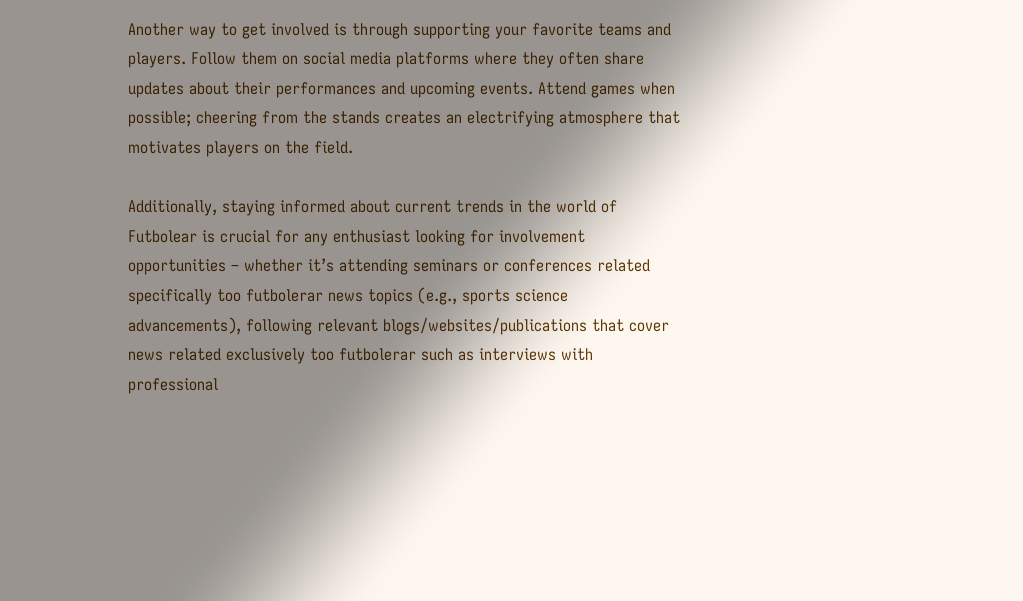Another way to get involved is through supporting your favorite teams and players. Follow them on social media platforms where they often share updates about their performances and upcoming events. Attend games when possible; cheering from the stands creates an electrifying atmosphere that motivates players on the field.

Additionally, staying informed about current trends in the world of Futbolear is crucial for any enthusiast looking for involvement opportunities – whether it’s attending seminars or conferences related specifically too futbolerar news topics (e.g., sports science advancements), following relevant blogs/websites/publications that cover news related exclusively too futbolerar such as interviews with professional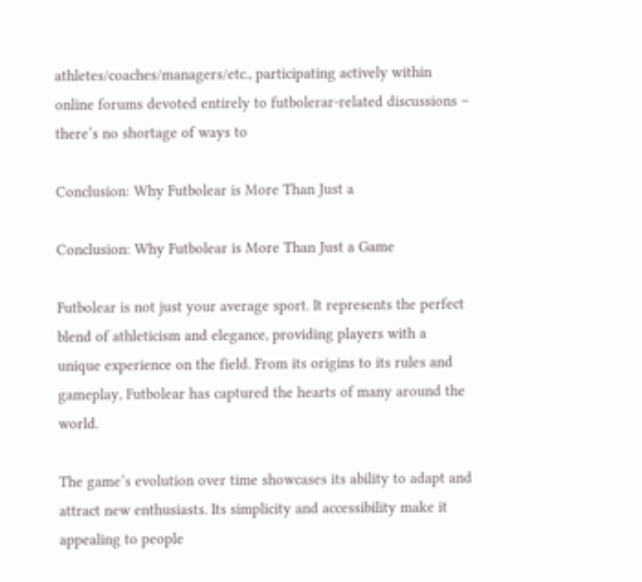athletes/coaches/managers/etc., participating actively within online forums devoted entirely to futbolerar-related discussions – there’s no shortage of ways to

Conclusion: Why Futbolear is More Than Just a

Conclusion: Why Futbolear is More Than Just a Game

Futbolear is not just your average sport. It represents the perfect blend of athleticism and elegance, providing players with a unique experience on the field. From its origins to its rules and gameplay, Futbolear has captured the hearts of many around the world.

The game’s evolution over time showcases its ability to adapt and attract new enthusiasts. Its simplicity and accessibility make it appealing to people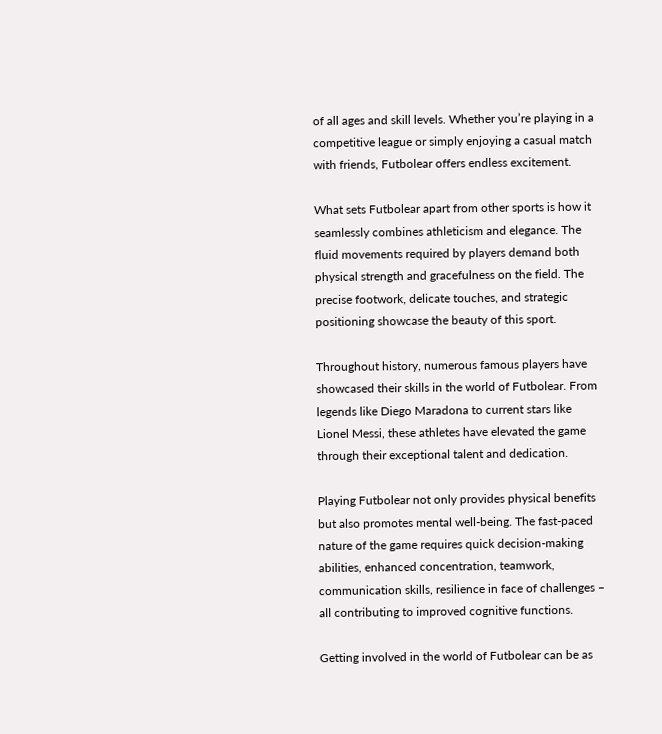of all ages and skill levels. Whether you’re playing in a competitive league or simply enjoying a casual match with friends, Futbolear offers endless excitement.

What sets Futbolear apart from other sports is how it seamlessly combines athleticism and elegance. The fluid movements required by players demand both physical strength and gracefulness on the field. The precise footwork, delicate touches, and strategic positioning showcase the beauty of this sport.

Throughout history, numerous famous players have showcased their skills in the world of Futbolear. From legends like Diego Maradona to current stars like Lionel Messi, these athletes have elevated the game through their exceptional talent and dedication.

Playing Futbolear not only provides physical benefits but also promotes mental well-being. The fast-paced nature of the game requires quick decision-making abilities, enhanced concentration, teamwork, communication skills, resilience in face of challenges – all contributing to improved cognitive functions.

Getting involved in the world of Futbolear can be as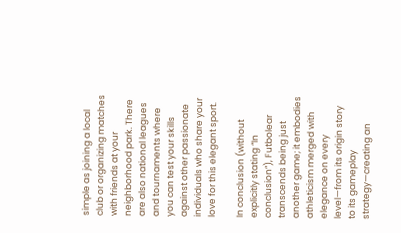simple as joining a local club or organizing matches with friends at your neighborhood park. There are also national leagues and tournaments where you can test your skills against other passionate individuals who share your love for this elegant sport.

In conclusion (without explicitly stating “In conclusion”), Futbolear transcends being just another game; it embodies athleticism merged with elegance on every level—from its origin story to its gameplay strategy—creating an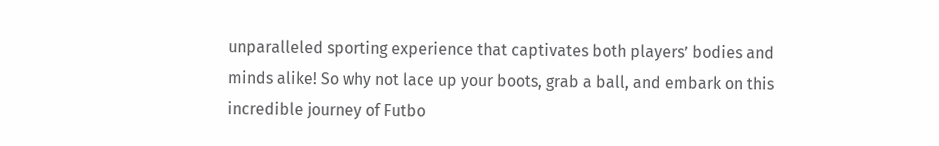unparalleled sporting experience that captivates both players’ bodies and minds alike! So why not lace up your boots, grab a ball, and embark on this incredible journey of Futbo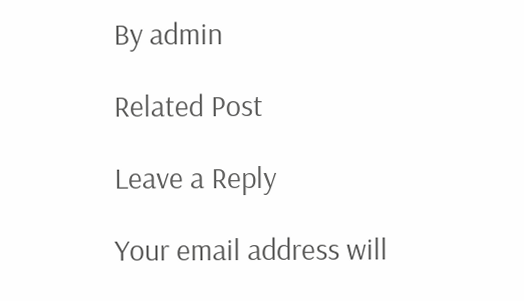By admin

Related Post

Leave a Reply

Your email address will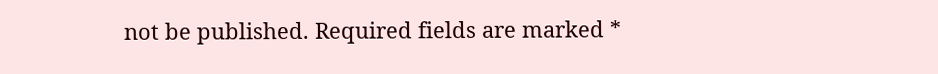not be published. Required fields are marked *